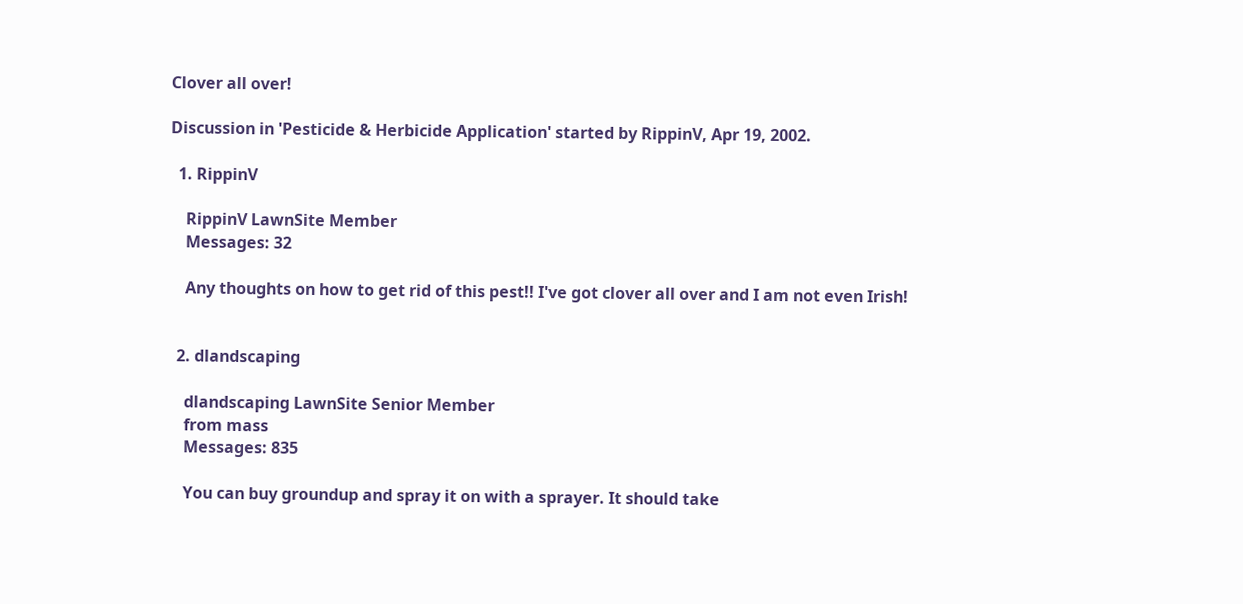Clover all over!

Discussion in 'Pesticide & Herbicide Application' started by RippinV, Apr 19, 2002.

  1. RippinV

    RippinV LawnSite Member
    Messages: 32

    Any thoughts on how to get rid of this pest!! I've got clover all over and I am not even Irish!


  2. dlandscaping

    dlandscaping LawnSite Senior Member
    from mass
    Messages: 835

    You can buy groundup and spray it on with a sprayer. It should take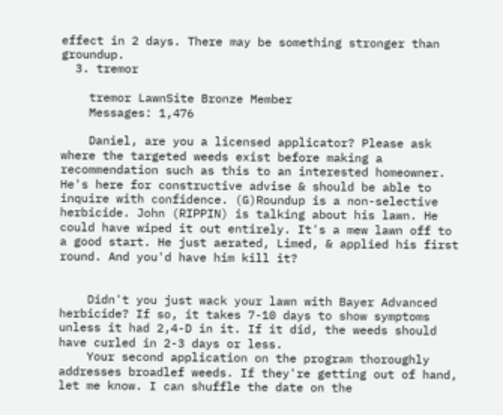effect in 2 days. There may be something stronger than groundup.
  3. tremor

    tremor LawnSite Bronze Member
    Messages: 1,476

    Daniel, are you a licensed applicator? Please ask where the targeted weeds exist before making a recommendation such as this to an interested homeowner. He's here for constructive advise & should be able to inquire with confidence. (G)Roundup is a non-selective herbicide. John (RIPPIN) is talking about his lawn. He could have wiped it out entirely. It's a mew lawn off to a good start. He just aerated, Limed, & applied his first round. And you'd have him kill it?


    Didn't you just wack your lawn with Bayer Advanced herbicide? If so, it takes 7-10 days to show symptoms unless it had 2,4-D in it. If it did, the weeds should have curled in 2-3 days or less.
    Your second application on the program thoroughly addresses broadlef weeds. If they're getting out of hand, let me know. I can shuffle the date on the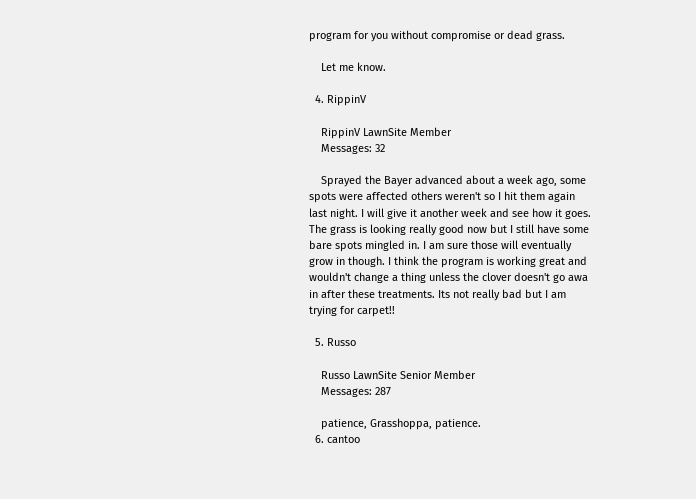program for you without compromise or dead grass.

    Let me know.

  4. RippinV

    RippinV LawnSite Member
    Messages: 32

    Sprayed the Bayer advanced about a week ago, some spots were affected others weren't so I hit them again last night. I will give it another week and see how it goes. The grass is looking really good now but I still have some bare spots mingled in. I am sure those will eventually grow in though. I think the program is working great and wouldn't change a thing unless the clover doesn't go awa in after these treatments. Its not really bad but I am trying for carpet!!

  5. Russo

    Russo LawnSite Senior Member
    Messages: 287

    patience, Grasshoppa, patience.
  6. cantoo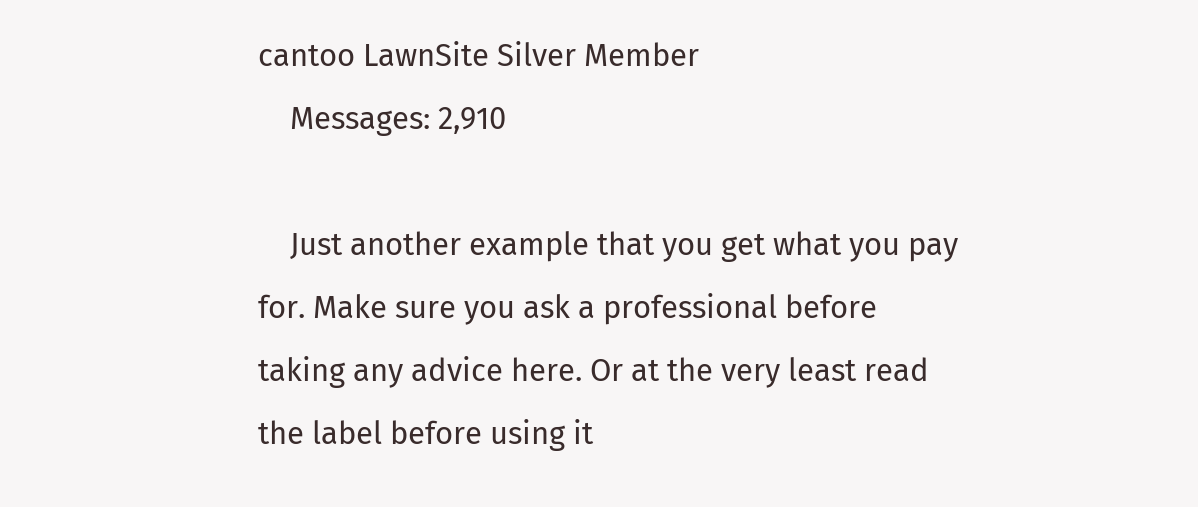cantoo LawnSite Silver Member
    Messages: 2,910

    Just another example that you get what you pay for. Make sure you ask a professional before taking any advice here. Or at the very least read the label before using it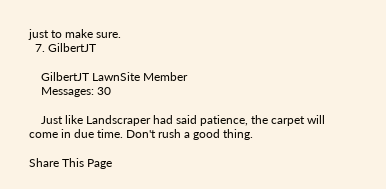just to make sure.
  7. GilbertJT

    GilbertJT LawnSite Member
    Messages: 30

    Just like Landscraper had said patience, the carpet will come in due time. Don't rush a good thing.

Share This Page